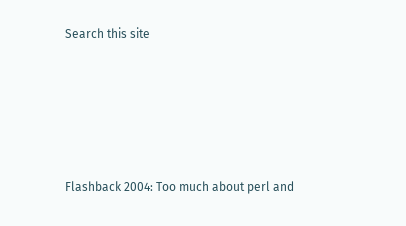Search this site





Flashback 2004: Too much about perl and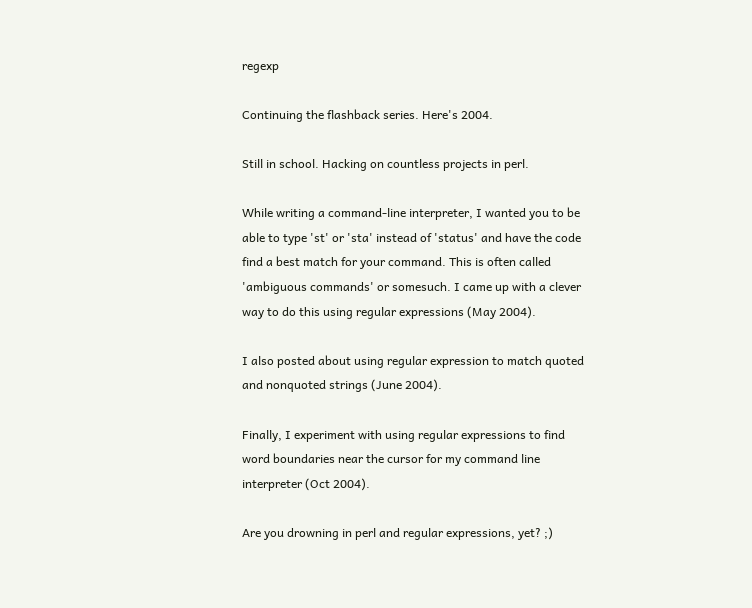regexp

Continuing the flashback series. Here's 2004.

Still in school. Hacking on countless projects in perl.

While writing a command-line interpreter, I wanted you to be able to type 'st' or 'sta' instead of 'status' and have the code find a best match for your command. This is often called 'ambiguous commands' or somesuch. I came up with a clever way to do this using regular expressions (May 2004).

I also posted about using regular expression to match quoted and nonquoted strings (June 2004).

Finally, I experiment with using regular expressions to find word boundaries near the cursor for my command line interpreter (Oct 2004).

Are you drowning in perl and regular expressions, yet? ;)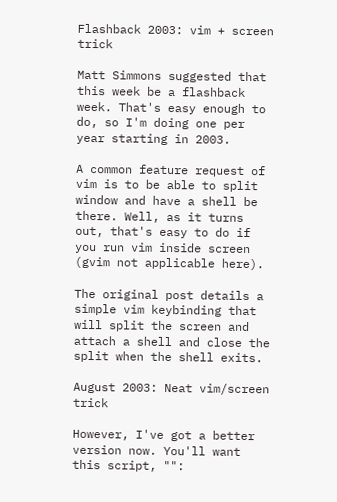Flashback 2003: vim + screen trick

Matt Simmons suggested that this week be a flashback week. That's easy enough to do, so I'm doing one per year starting in 2003.

A common feature request of vim is to be able to split window and have a shell be there. Well, as it turns out, that's easy to do if you run vim inside screen (gvim not applicable here).

The original post details a simple vim keybinding that will split the screen and attach a shell and close the split when the shell exits.

August 2003: Neat vim/screen trick

However, I've got a better version now. You'll want this script, "":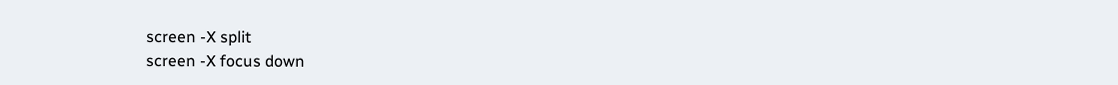screen -X split
screen -X focus down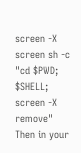screen -X screen sh -c "cd $PWD; $SHELL; screen -X remove"
Then in your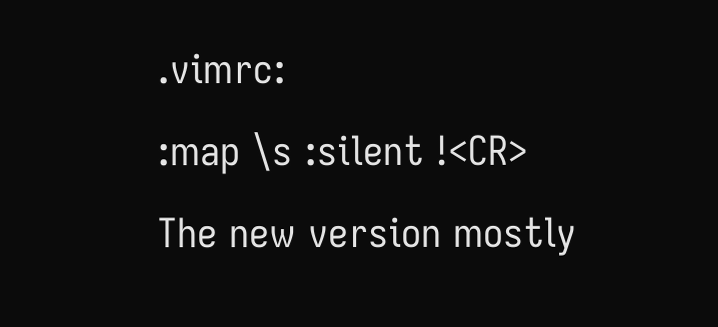.vimrc:
:map \s :silent !<CR>
The new version mostly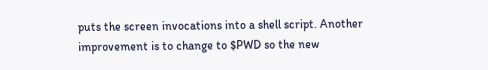puts the screen invocations into a shell script. Another improvement is to change to $PWD so the new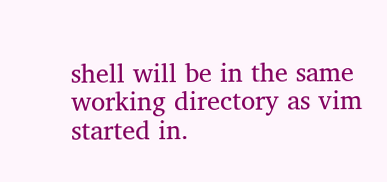shell will be in the same working directory as vim started in.